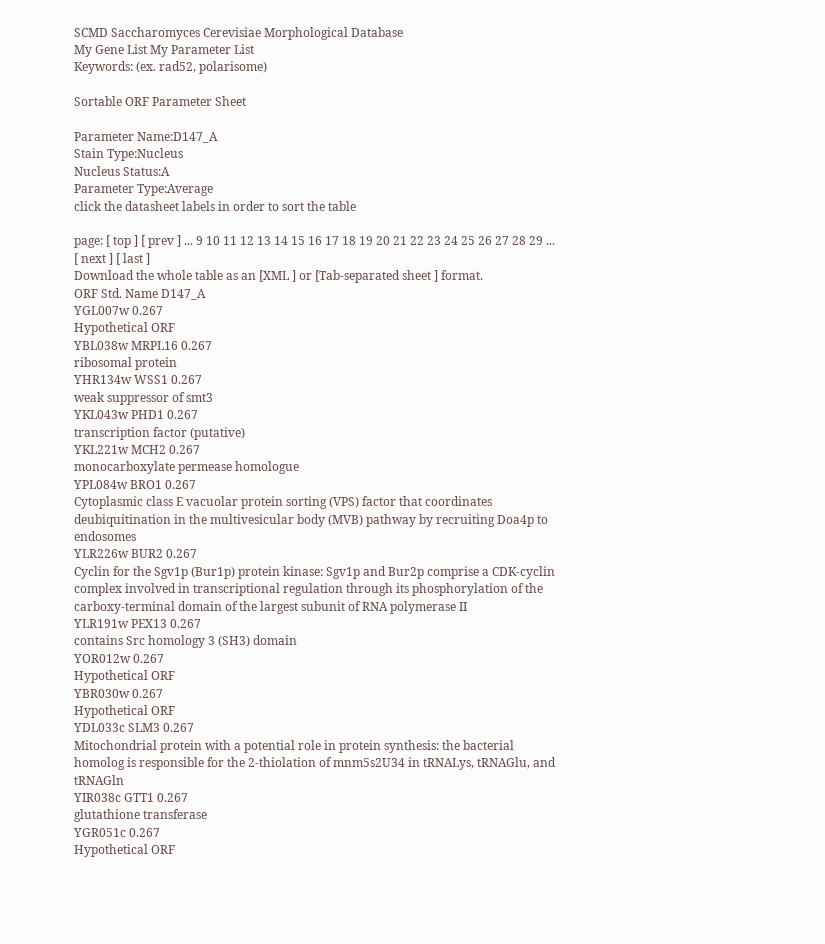SCMD Saccharomyces Cerevisiae Morphological Database
My Gene List My Parameter List
Keywords: (ex. rad52, polarisome)

Sortable ORF Parameter Sheet

Parameter Name:D147_A
Stain Type:Nucleus
Nucleus Status:A
Parameter Type:Average
click the datasheet labels in order to sort the table

page: [ top ] [ prev ] ... 9 10 11 12 13 14 15 16 17 18 19 20 21 22 23 24 25 26 27 28 29 ... [ next ] [ last ]
Download the whole table as an [XML ] or [Tab-separated sheet ] format.
ORF Std. Name D147_A
YGL007w 0.267
Hypothetical ORF
YBL038w MRPL16 0.267
ribosomal protein
YHR134w WSS1 0.267
weak suppressor of smt3
YKL043w PHD1 0.267
transcription factor (putative)
YKL221w MCH2 0.267
monocarboxylate permease homologue
YPL084w BRO1 0.267
Cytoplasmic class E vacuolar protein sorting (VPS) factor that coordinates deubiquitination in the multivesicular body (MVB) pathway by recruiting Doa4p to endosomes
YLR226w BUR2 0.267
Cyclin for the Sgv1p (Bur1p) protein kinase: Sgv1p and Bur2p comprise a CDK-cyclin complex involved in transcriptional regulation through its phosphorylation of the carboxy-terminal domain of the largest subunit of RNA polymerase II
YLR191w PEX13 0.267
contains Src homology 3 (SH3) domain
YOR012w 0.267
Hypothetical ORF
YBR030w 0.267
Hypothetical ORF
YDL033c SLM3 0.267
Mitochondrial protein with a potential role in protein synthesis: the bacterial homolog is responsible for the 2-thiolation of mnm5s2U34 in tRNALys, tRNAGlu, and tRNAGln
YIR038c GTT1 0.267
glutathione transferase
YGR051c 0.267
Hypothetical ORF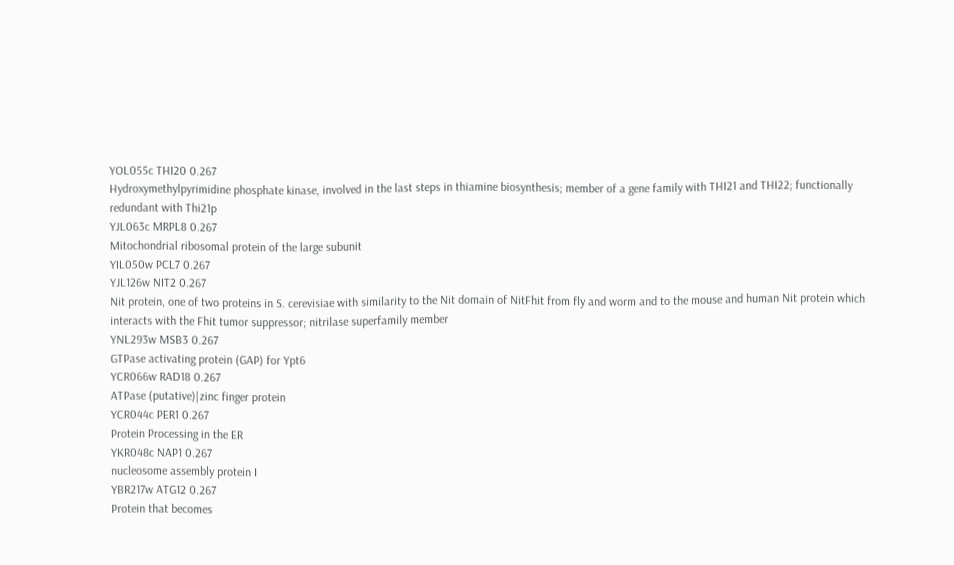YOL055c THI20 0.267
Hydroxymethylpyrimidine phosphate kinase, involved in the last steps in thiamine biosynthesis; member of a gene family with THI21 and THI22; functionally redundant with Thi21p
YJL063c MRPL8 0.267
Mitochondrial ribosomal protein of the large subunit
YIL050w PCL7 0.267
YJL126w NIT2 0.267
Nit protein, one of two proteins in S. cerevisiae with similarity to the Nit domain of NitFhit from fly and worm and to the mouse and human Nit protein which interacts with the Fhit tumor suppressor; nitrilase superfamily member
YNL293w MSB3 0.267
GTPase activating protein (GAP) for Ypt6
YCR066w RAD18 0.267
ATPase (putative)|zinc finger protein
YCR044c PER1 0.267
Protein Processing in the ER
YKR048c NAP1 0.267
nucleosome assembly protein I
YBR217w ATG12 0.267
Protein that becomes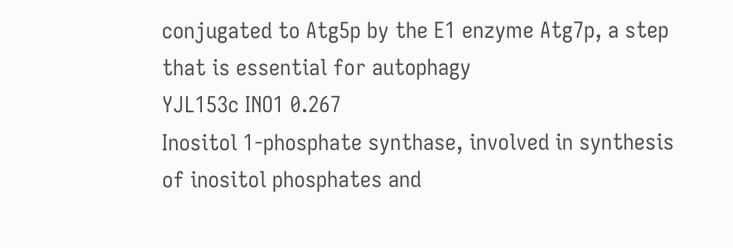conjugated to Atg5p by the E1 enzyme Atg7p, a step that is essential for autophagy
YJL153c INO1 0.267
Inositol 1-phosphate synthase, involved in synthesis of inositol phosphates and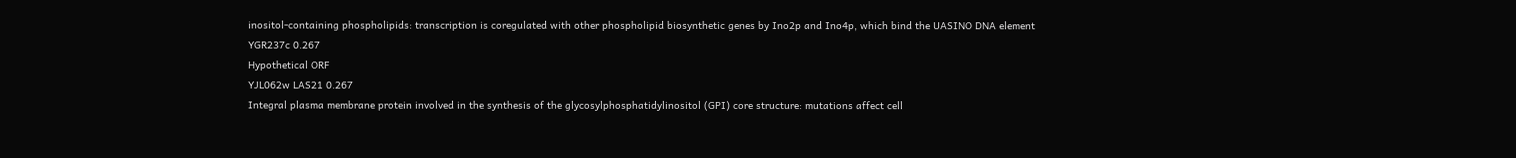inositol-containing phospholipids: transcription is coregulated with other phospholipid biosynthetic genes by Ino2p and Ino4p, which bind the UASINO DNA element
YGR237c 0.267
Hypothetical ORF
YJL062w LAS21 0.267
Integral plasma membrane protein involved in the synthesis of the glycosylphosphatidylinositol (GPI) core structure: mutations affect cell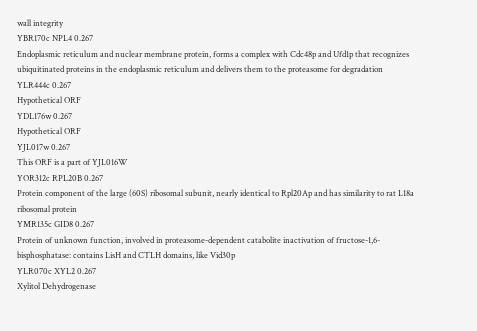wall integrity
YBR170c NPL4 0.267
Endoplasmic reticulum and nuclear membrane protein, forms a complex with Cdc48p and Ufd1p that recognizes ubiquitinated proteins in the endoplasmic reticulum and delivers them to the proteasome for degradation
YLR444c 0.267
Hypothetical ORF
YDL176w 0.267
Hypothetical ORF
YJL017w 0.267
This ORF is a part of YJL016W
YOR312c RPL20B 0.267
Protein component of the large (60S) ribosomal subunit, nearly identical to Rpl20Ap and has similarity to rat L18a ribosomal protein
YMR135c GID8 0.267
Protein of unknown function, involved in proteasome-dependent catabolite inactivation of fructose-1,6-bisphosphatase: contains LisH and CTLH domains, like Vid30p
YLR070c XYL2 0.267
Xylitol Dehydrogenase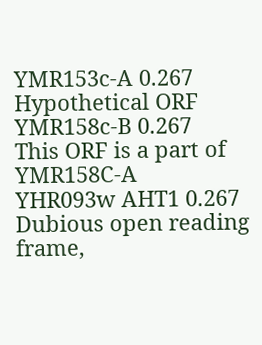YMR153c-A 0.267
Hypothetical ORF
YMR158c-B 0.267
This ORF is a part of YMR158C-A
YHR093w AHT1 0.267
Dubious open reading frame,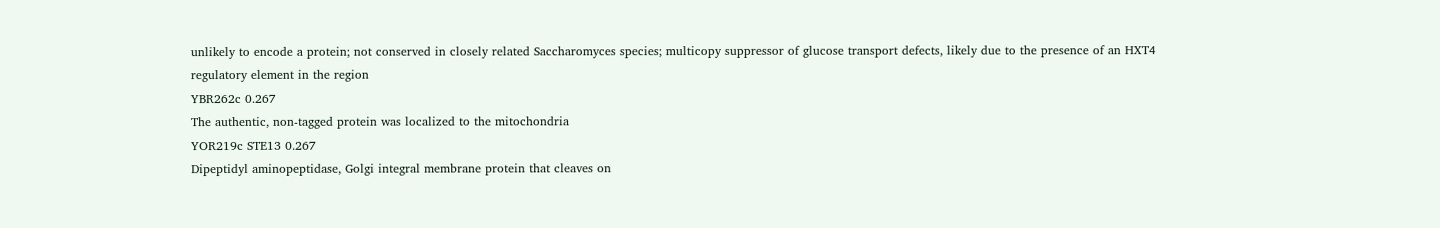unlikely to encode a protein; not conserved in closely related Saccharomyces species; multicopy suppressor of glucose transport defects, likely due to the presence of an HXT4 regulatory element in the region
YBR262c 0.267
The authentic, non-tagged protein was localized to the mitochondria
YOR219c STE13 0.267
Dipeptidyl aminopeptidase, Golgi integral membrane protein that cleaves on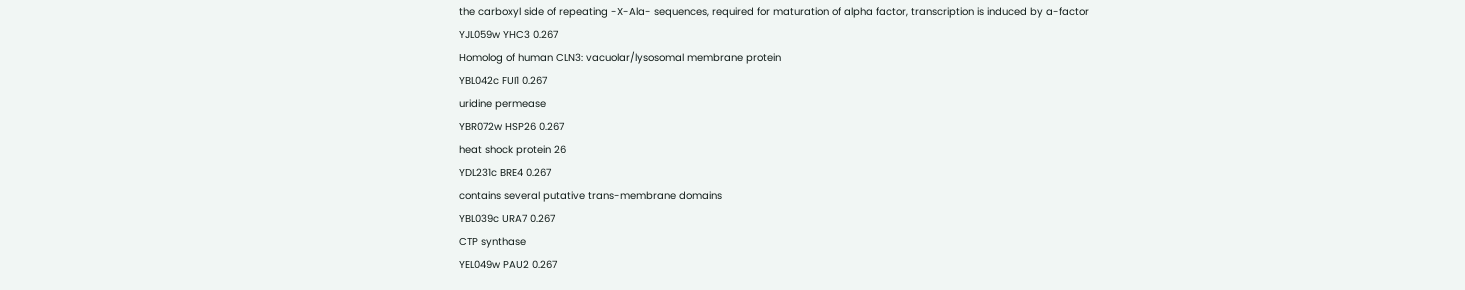the carboxyl side of repeating -X-Ala- sequences, required for maturation of alpha factor, transcription is induced by a-factor
YJL059w YHC3 0.267
Homolog of human CLN3: vacuolar/lysosomal membrane protein
YBL042c FUI1 0.267
uridine permease
YBR072w HSP26 0.267
heat shock protein 26
YDL231c BRE4 0.267
contains several putative trans-membrane domains
YBL039c URA7 0.267
CTP synthase
YEL049w PAU2 0.267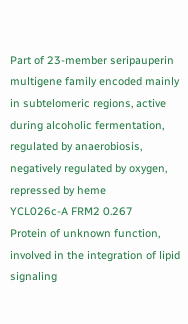Part of 23-member seripauperin multigene family encoded mainly in subtelomeric regions, active during alcoholic fermentation, regulated by anaerobiosis, negatively regulated by oxygen, repressed by heme
YCL026c-A FRM2 0.267
Protein of unknown function, involved in the integration of lipid signaling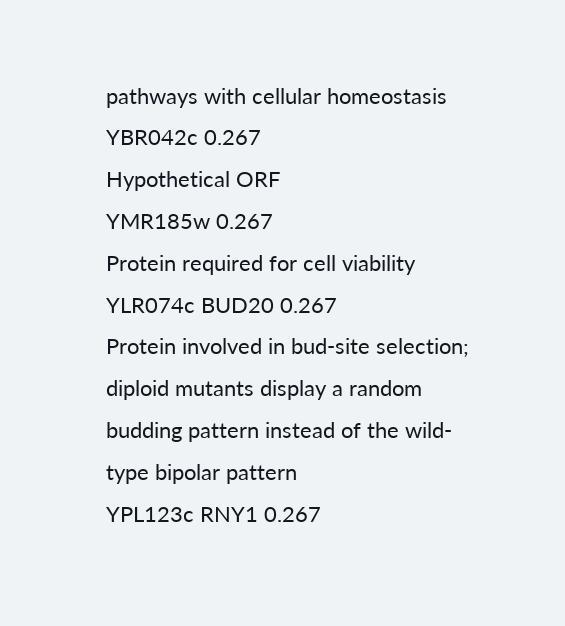pathways with cellular homeostasis
YBR042c 0.267
Hypothetical ORF
YMR185w 0.267
Protein required for cell viability
YLR074c BUD20 0.267
Protein involved in bud-site selection; diploid mutants display a random budding pattern instead of the wild-type bipolar pattern
YPL123c RNY1 0.267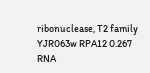ribonuclease, T2 family
YJR063w RPA12 0.267
RNA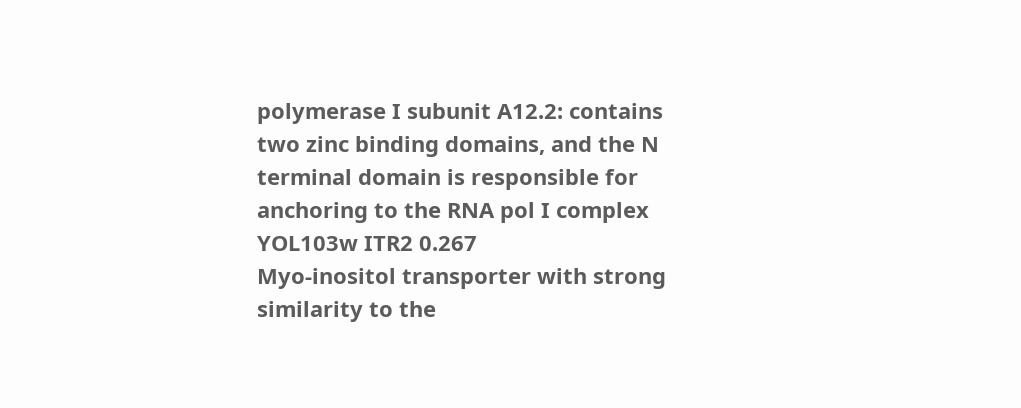polymerase I subunit A12.2: contains two zinc binding domains, and the N terminal domain is responsible for anchoring to the RNA pol I complex
YOL103w ITR2 0.267
Myo-inositol transporter with strong similarity to the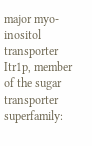major myo-inositol transporter Itr1p, member of the sugar transporter superfamily: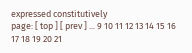expressed constitutively
page: [ top ] [ prev ] ... 9 10 11 12 13 14 15 16 17 18 19 20 21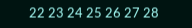22 23 24 25 26 27 28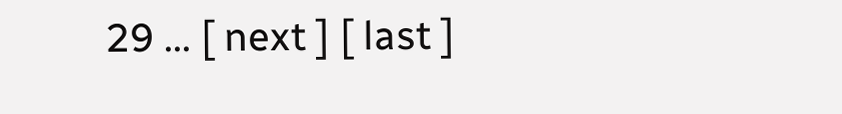29 ... [ next ] [ last ]